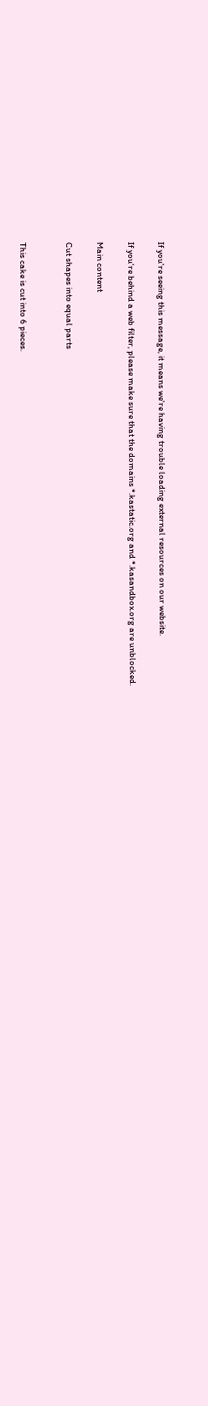If you're seeing this message, it means we're having trouble loading external resources on our website.

If you're behind a web filter, please make sure that the domains *.kastatic.org and *.kasandbox.org are unblocked.

Main content

Cut shapes into equal parts


This cake is cut into 6 pieces.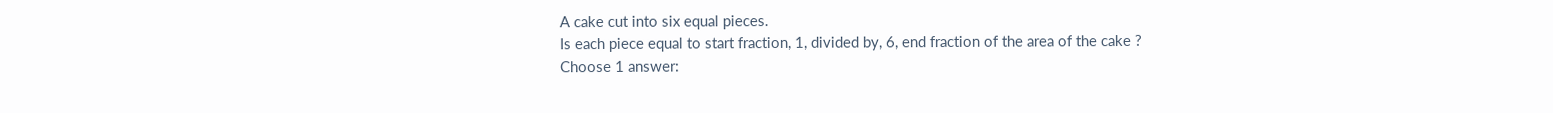A cake cut into six equal pieces.
Is each piece equal to start fraction, 1, divided by, 6, end fraction of the area of the cake ?
Choose 1 answer: